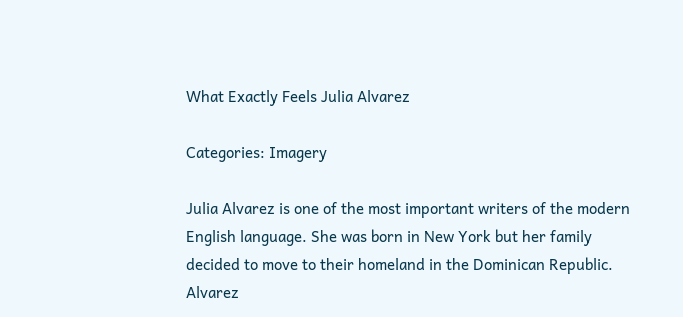What Exactly Feels Julia Alvarez

Categories: Imagery

Julia Alvarez is one of the most important writers of the modern English language. She was born in New York but her family decided to move to their homeland in the Dominican Republic. Alvarez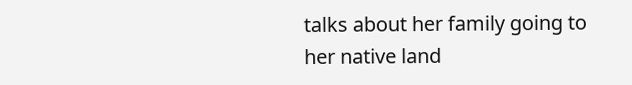talks about her family going to her native land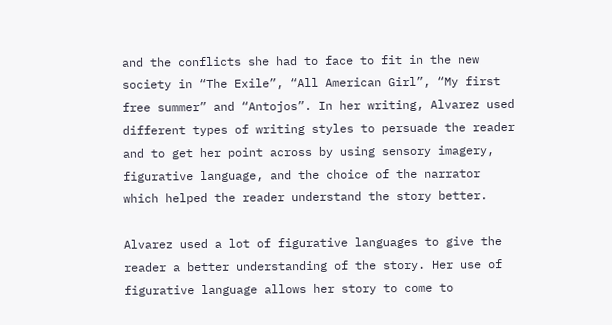and the conflicts she had to face to fit in the new society in “The Exile”, “All American Girl”, “My first free summer” and “Antojos”. In her writing, Alvarez used different types of writing styles to persuade the reader and to get her point across by using sensory imagery, figurative language, and the choice of the narrator which helped the reader understand the story better.

Alvarez used a lot of figurative languages to give the reader a better understanding of the story. Her use of figurative language allows her story to come to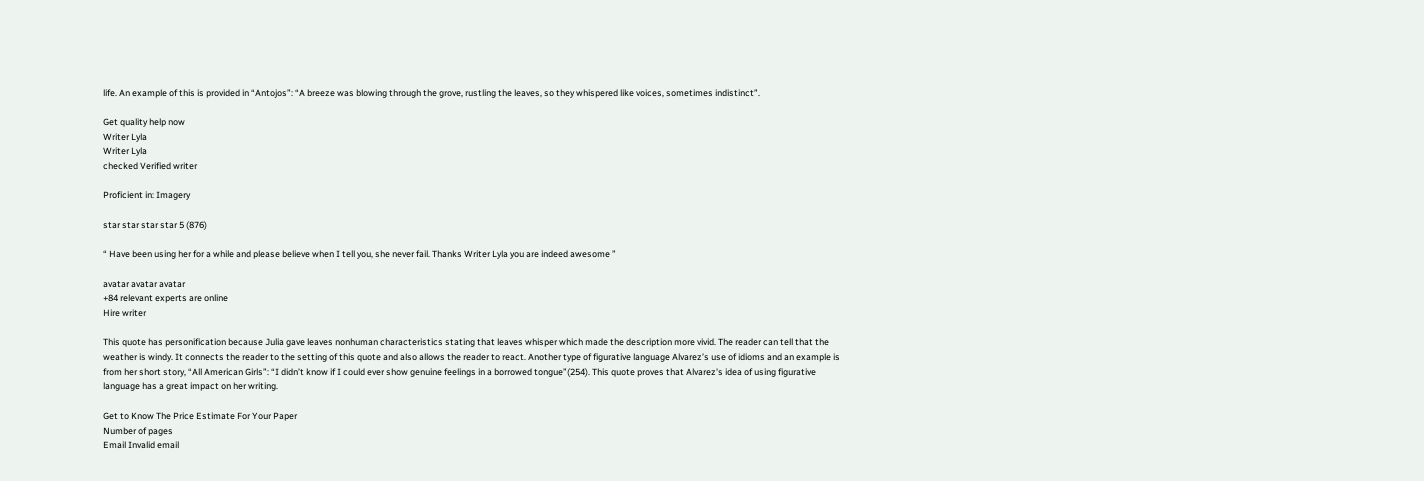life. An example of this is provided in “Antojos”: “A breeze was blowing through the grove, rustling the leaves, so they whispered like voices, sometimes indistinct”.

Get quality help now
Writer Lyla
Writer Lyla
checked Verified writer

Proficient in: Imagery

star star star star 5 (876)

“ Have been using her for a while and please believe when I tell you, she never fail. Thanks Writer Lyla you are indeed awesome ”

avatar avatar avatar
+84 relevant experts are online
Hire writer

This quote has personification because Julia gave leaves nonhuman characteristics stating that leaves whisper which made the description more vivid. The reader can tell that the weather is windy. It connects the reader to the setting of this quote and also allows the reader to react. Another type of figurative language Alvarez’s use of idioms and an example is from her short story, “All American Girls”: “I didn’t know if I could ever show genuine feelings in a borrowed tongue”(254). This quote proves that Alvarez's idea of using figurative language has a great impact on her writing.

Get to Know The Price Estimate For Your Paper
Number of pages
Email Invalid email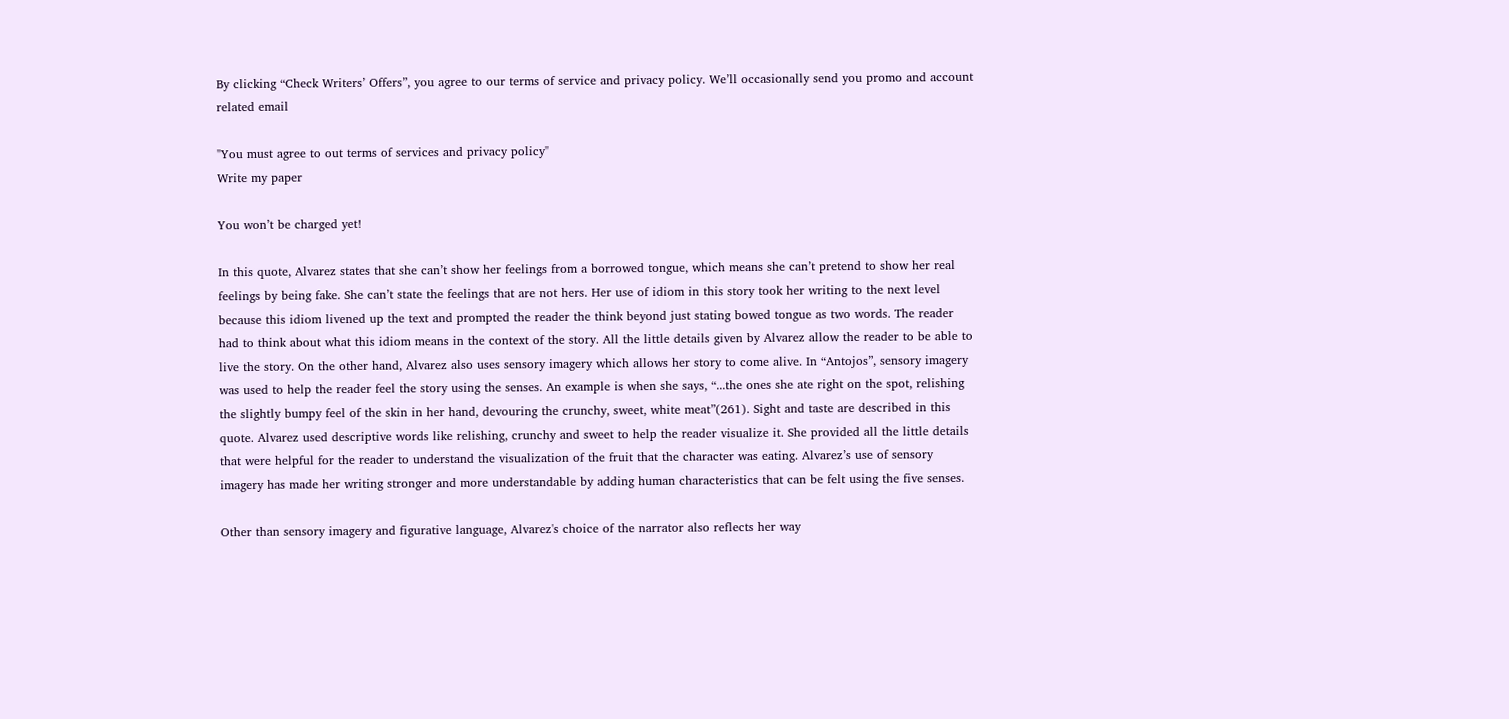By clicking “Check Writers’ Offers”, you agree to our terms of service and privacy policy. We’ll occasionally send you promo and account related email

"You must agree to out terms of services and privacy policy"
Write my paper

You won’t be charged yet!

In this quote, Alvarez states that she can’t show her feelings from a borrowed tongue, which means she can’t pretend to show her real feelings by being fake. She can’t state the feelings that are not hers. Her use of idiom in this story took her writing to the next level because this idiom livened up the text and prompted the reader the think beyond just stating bowed tongue as two words. The reader had to think about what this idiom means in the context of the story. All the little details given by Alvarez allow the reader to be able to live the story. On the other hand, Alvarez also uses sensory imagery which allows her story to come alive. In “Antojos”, sensory imagery was used to help the reader feel the story using the senses. An example is when she says, “...the ones she ate right on the spot, relishing the slightly bumpy feel of the skin in her hand, devouring the crunchy, sweet, white meat”(261). Sight and taste are described in this quote. Alvarez used descriptive words like relishing, crunchy and sweet to help the reader visualize it. She provided all the little details that were helpful for the reader to understand the visualization of the fruit that the character was eating. Alvarez’s use of sensory imagery has made her writing stronger and more understandable by adding human characteristics that can be felt using the five senses.

Other than sensory imagery and figurative language, Alvarez's choice of the narrator also reflects her way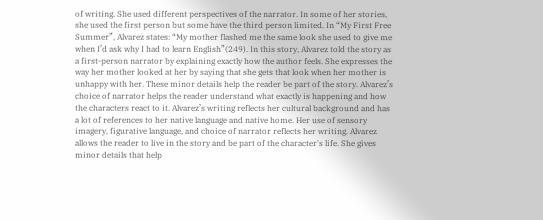of writing. She used different perspectives of the narrator. In some of her stories, she used the first person but some have the third person limited. In “My First Free Summer”, Alvarez states: “My mother flashed me the same look she used to give me when I’d ask why I had to learn English”(249). In this story, Alvarez told the story as a first-person narrator by explaining exactly how the author feels. She expresses the way her mother looked at her by saying that she gets that look when her mother is unhappy with her. These minor details help the reader be part of the story. Alvarez’s choice of narrator helps the reader understand what exactly is happening and how the characters react to it. Alvarez’s writing reflects her cultural background and has a lot of references to her native language and native home. Her use of sensory imagery, figurative language, and choice of narrator reflects her writing. Alvarez allows the reader to live in the story and be part of the character's life. She gives minor details that help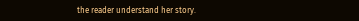the reader understand her story.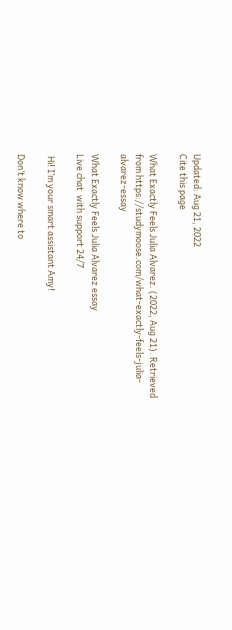Updated: Aug 21, 2022
Cite this page

What Exactly Feels Julia Alvarez. (2022, Aug 21). Retrieved from https://studymoose.com/what-exactly-feels-julia-alvarez-essay

What Exactly Feels Julia Alvarez essay
Live chat  with support 24/7

 Hi! I’m your smart assistant Amy!

Don’t know where to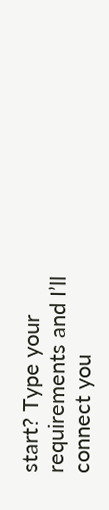start? Type your requirements and I’ll connect you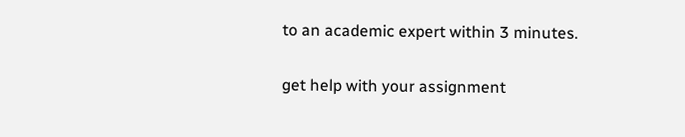to an academic expert within 3 minutes.

get help with your assignment